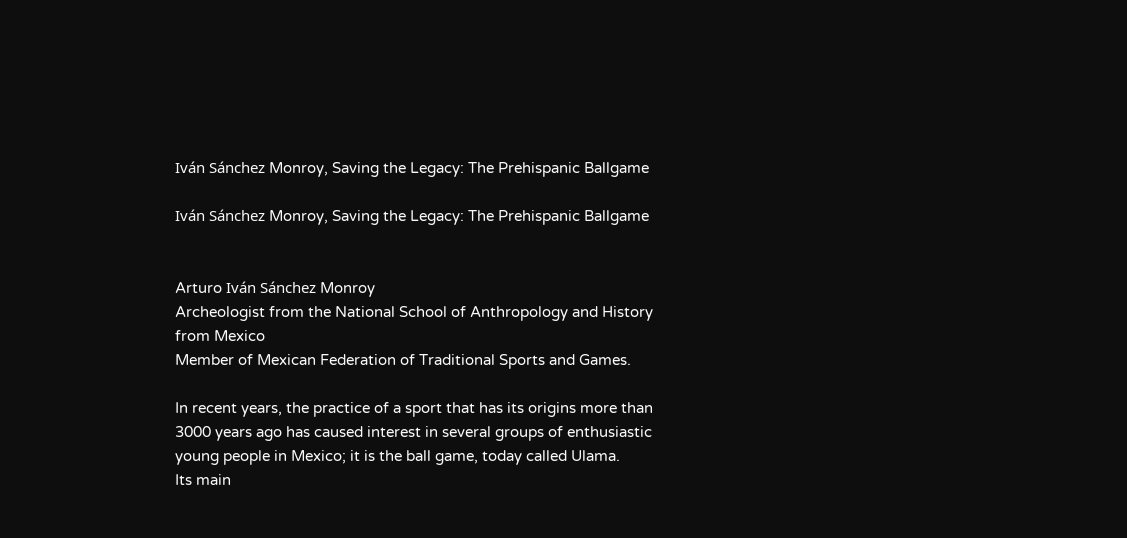Iván Sánchez Monroy, Saving the Legacy: The Prehispanic Ballgame

Iván Sánchez Monroy, Saving the Legacy: The Prehispanic Ballgame


Arturo Iván Sánchez Monroy
Archeologist from the National School of Anthropology and History from Mexico
Member of Mexican Federation of Traditional Sports and Games.

In recent years, the practice of a sport that has its origins more than 3000 years ago has caused interest in several groups of enthusiastic young people in Mexico; it is the ball game, today called Ulama.
Its main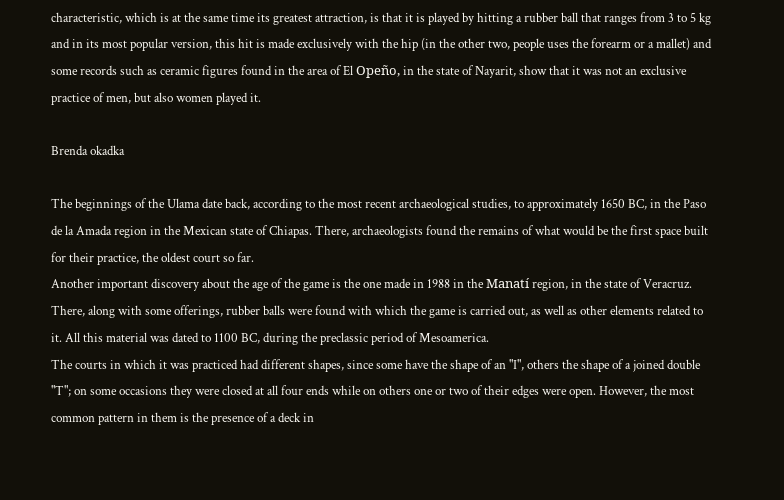characteristic, which is at the same time its greatest attraction, is that it is played by hitting a rubber ball that ranges from 3 to 5 kg and in its most popular version, this hit is made exclusively with the hip (in the other two, people uses the forearm or a mallet) and some records such as ceramic figures found in the area of El Opeño, in the state of Nayarit, show that it was not an exclusive practice of men, but also women played it.

Brenda okadka

The beginnings of the Ulama date back, according to the most recent archaeological studies, to approximately 1650 BC, in the Paso de la Amada region in the Mexican state of Chiapas. There, archaeologists found the remains of what would be the first space built for their practice, the oldest court so far.
Another important discovery about the age of the game is the one made in 1988 in the Manatí region, in the state of Veracruz. There, along with some offerings, rubber balls were found with which the game is carried out, as well as other elements related to it. All this material was dated to 1100 BC, during the preclassic period of Mesoamerica.
The courts in which it was practiced had different shapes, since some have the shape of an "I", others the shape of a joined double "T"; on some occasions they were closed at all four ends while on others one or two of their edges were open. However, the most common pattern in them is the presence of a deck in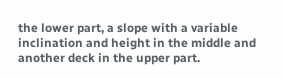the lower part, a slope with a variable inclination and height in the middle and another deck in the upper part.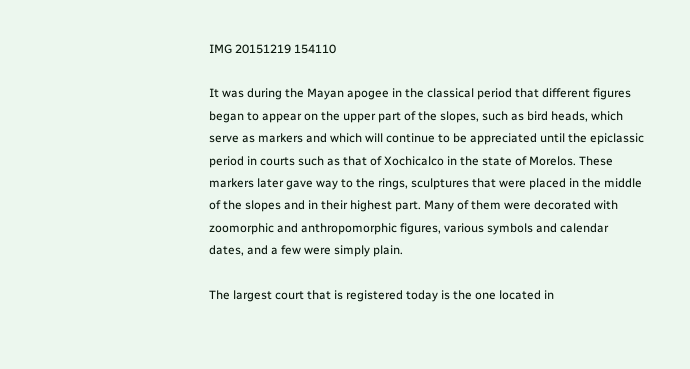IMG 20151219 154110

It was during the Mayan apogee in the classical period that different figures began to appear on the upper part of the slopes, such as bird heads, which serve as markers and which will continue to be appreciated until the epiclassic period in courts such as that of Xochicalco in the state of Morelos. These markers later gave way to the rings, sculptures that were placed in the middle of the slopes and in their highest part. Many of them were decorated with zoomorphic and anthropomorphic figures, various symbols and calendar dates, and a few were simply plain.

The largest court that is registered today is the one located in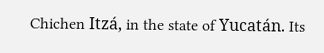Chichen Itzá, in the state of Yucatán. Its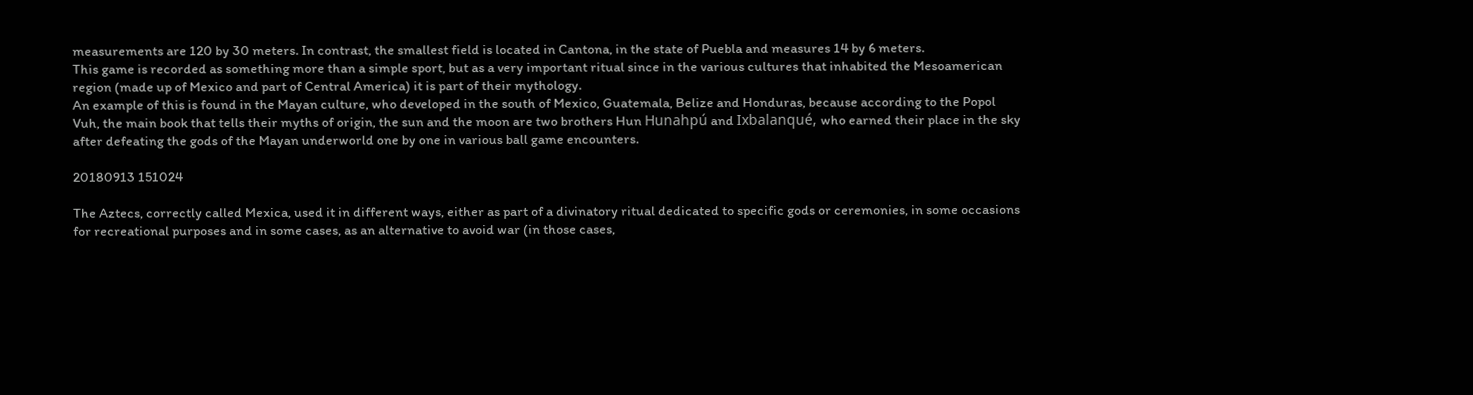measurements are 120 by 30 meters. In contrast, the smallest field is located in Cantona, in the state of Puebla and measures 14 by 6 meters.
This game is recorded as something more than a simple sport, but as a very important ritual since in the various cultures that inhabited the Mesoamerican region (made up of Mexico and part of Central America) it is part of their mythology.
An example of this is found in the Mayan culture, who developed in the south of Mexico, Guatemala, Belize and Honduras, because according to the Popol Vuh, the main book that tells their myths of origin, the sun and the moon are two brothers Hun Hunahpú and Ixbalanqué, who earned their place in the sky after defeating the gods of the Mayan underworld one by one in various ball game encounters.

20180913 151024

The Aztecs, correctly called Mexica, used it in different ways, either as part of a divinatory ritual dedicated to specific gods or ceremonies, in some occasions for recreational purposes and in some cases, as an alternative to avoid war (in those cases,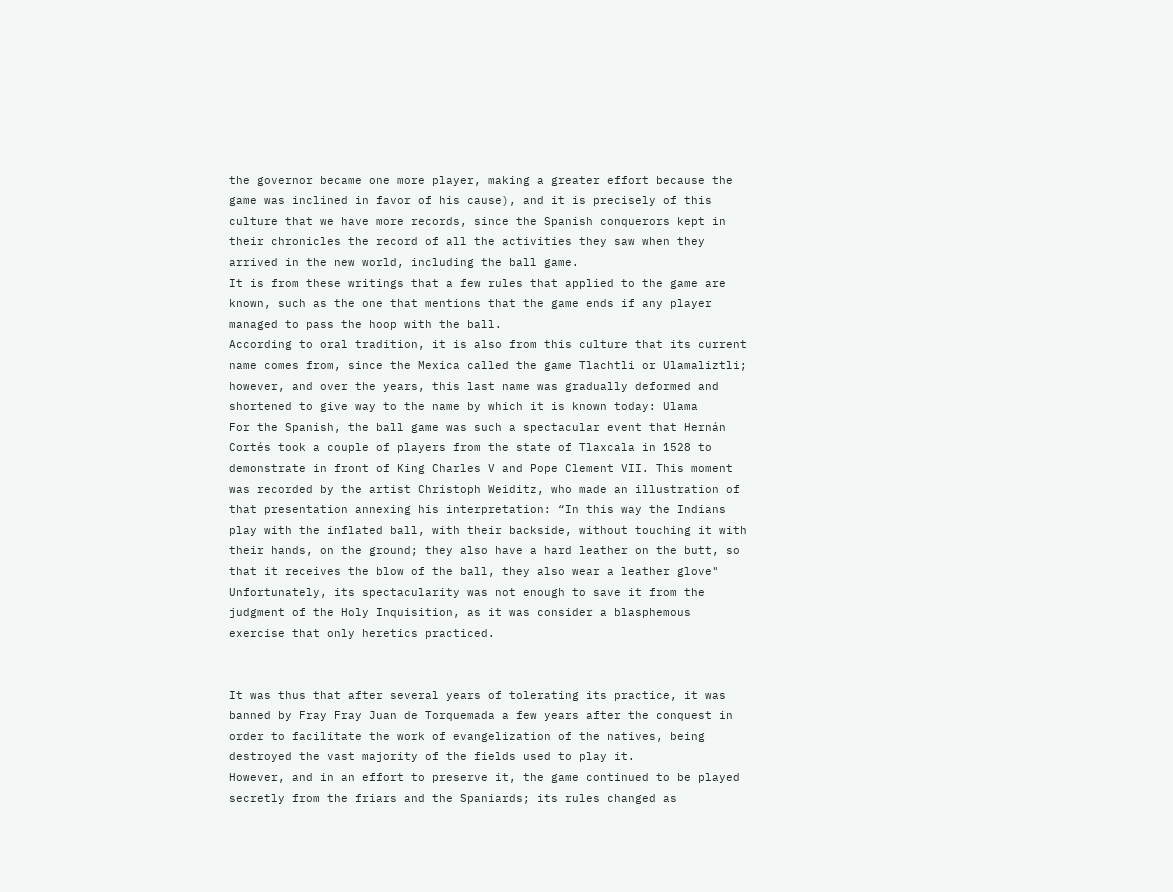the governor became one more player, making a greater effort because the game was inclined in favor of his cause), and it is precisely of this culture that we have more records, since the Spanish conquerors kept in their chronicles the record of all the activities they saw when they arrived in the new world, including the ball game.
It is from these writings that a few rules that applied to the game are known, such as the one that mentions that the game ends if any player managed to pass the hoop with the ball.
According to oral tradition, it is also from this culture that its current name comes from, since the Mexica called the game Tlachtli or Ulamaliztli; however, and over the years, this last name was gradually deformed and shortened to give way to the name by which it is known today: Ulama
For the Spanish, the ball game was such a spectacular event that Hernán Cortés took a couple of players from the state of Tlaxcala in 1528 to demonstrate in front of King Charles V and Pope Clement VII. This moment was recorded by the artist Christoph Weiditz, who made an illustration of that presentation annexing his interpretation: “In this way the Indians play with the inflated ball, with their backside, without touching it with their hands, on the ground; they also have a hard leather on the butt, so that it receives the blow of the ball, they also wear a leather glove"
Unfortunately, its spectacularity was not enough to save it from the judgment of the Holy Inquisition, as it was consider a blasphemous exercise that only heretics practiced.


It was thus that after several years of tolerating its practice, it was banned by Fray Fray Juan de Torquemada a few years after the conquest in order to facilitate the work of evangelization of the natives, being destroyed the vast majority of the fields used to play it.
However, and in an effort to preserve it, the game continued to be played secretly from the friars and the Spaniards; its rules changed as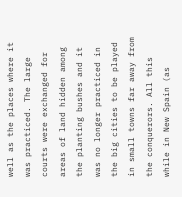well as the places where it was practiced. The large courts were exchanged for areas of land hidden among the planting bushes and it was no longer practiced in the big cities to be played in small towns far away from the conquerors. All this while in New Spain (as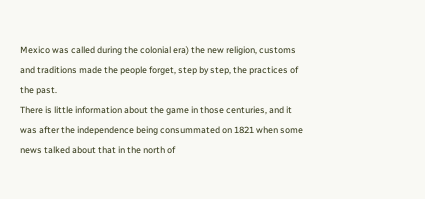Mexico was called during the colonial era) the new religion, customs and traditions made the people forget, step by step, the practices of the past.
There is little information about the game in those centuries, and it was after the independence being consummated on 1821 when some news talked about that in the north of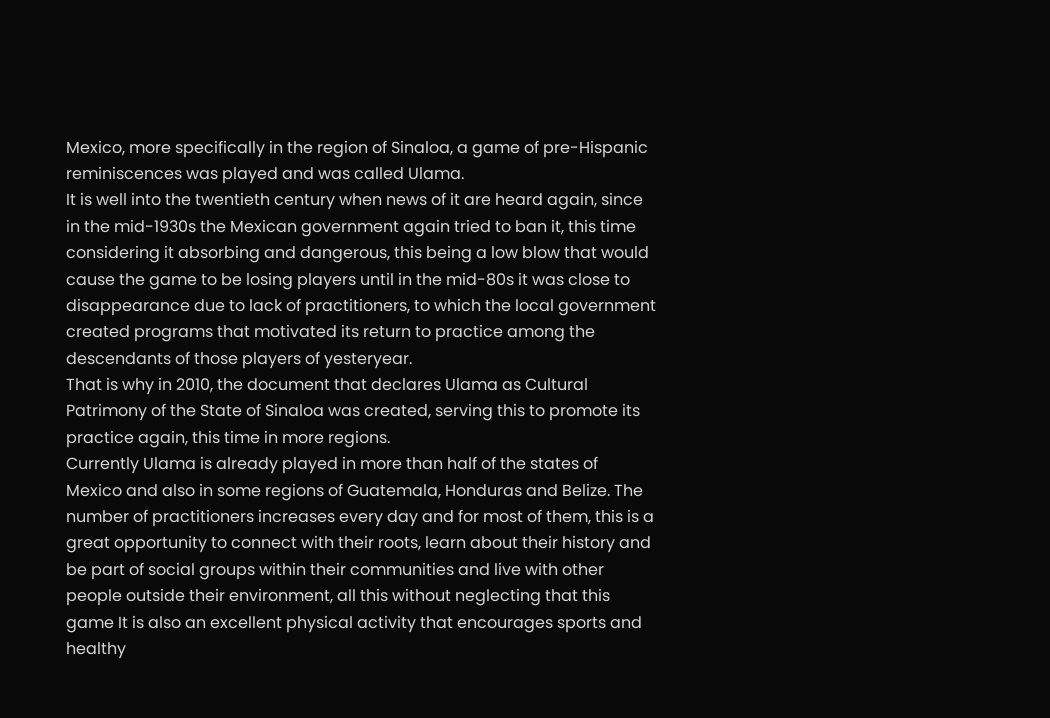Mexico, more specifically in the region of Sinaloa, a game of pre-Hispanic reminiscences was played and was called Ulama.
It is well into the twentieth century when news of it are heard again, since in the mid-1930s the Mexican government again tried to ban it, this time considering it absorbing and dangerous, this being a low blow that would cause the game to be losing players until in the mid-80s it was close to disappearance due to lack of practitioners, to which the local government created programs that motivated its return to practice among the descendants of those players of yesteryear.
That is why in 2010, the document that declares Ulama as Cultural Patrimony of the State of Sinaloa was created, serving this to promote its practice again, this time in more regions.
Currently Ulama is already played in more than half of the states of Mexico and also in some regions of Guatemala, Honduras and Belize. The number of practitioners increases every day and for most of them, this is a great opportunity to connect with their roots, learn about their history and be part of social groups within their communities and live with other people outside their environment, all this without neglecting that this game It is also an excellent physical activity that encourages sports and healthy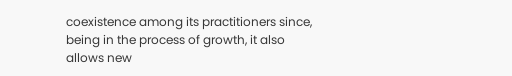coexistence among its practitioners since, being in the process of growth, it also allows new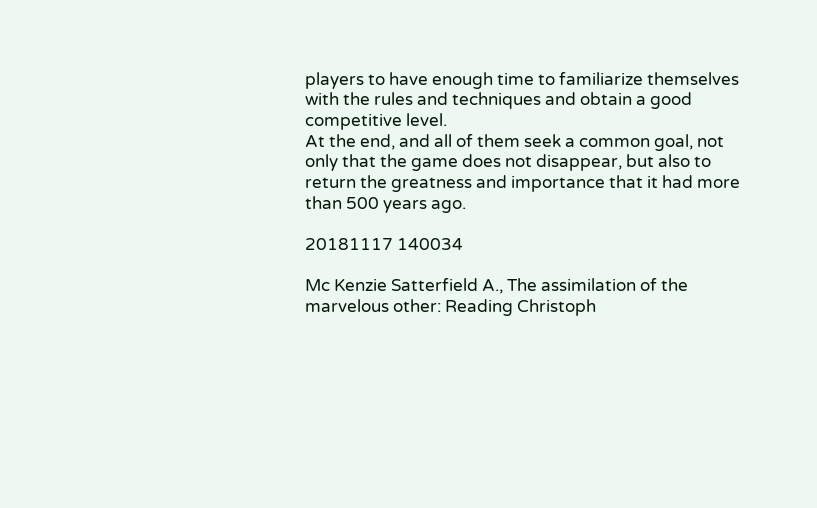players to have enough time to familiarize themselves with the rules and techniques and obtain a good competitive level.
At the end, and all of them seek a common goal, not only that the game does not disappear, but also to return the greatness and importance that it had more than 500 years ago.

20181117 140034

Mc Kenzie Satterfield A., The assimilation of the marvelous other: Reading Christoph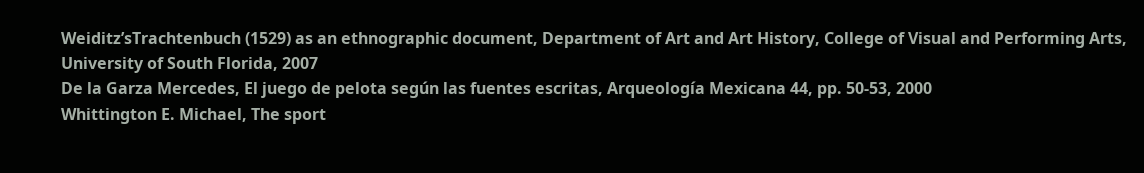Weiditz’sTrachtenbuch (1529) as an ethnographic document, Department of Art and Art History, College of Visual and Performing Arts, University of South Florida, 2007
De la Garza Mercedes, El juego de pelota según las fuentes escritas, Arqueología Mexicana 44, pp. 50-53, 2000
Whittington E. Michael, The sport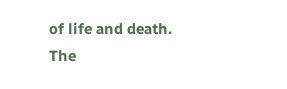of life and death. The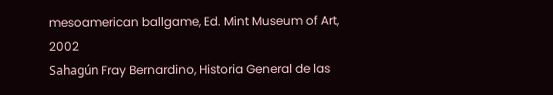mesoamerican ballgame, Ed. Mint Museum of Art, 2002
Sahagún Fray Bernardino, Historia General de las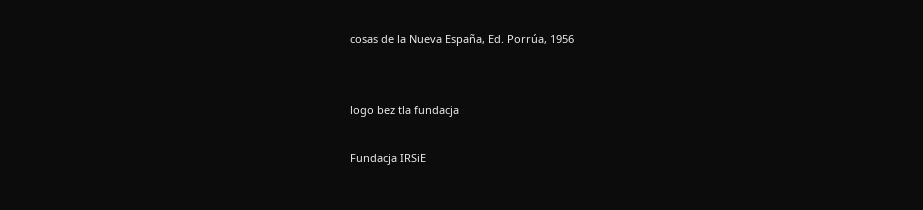cosas de la Nueva España, Ed. Porrúa, 1956


logo bez tla fundacja

Fundacja IRSiE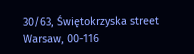30/63, Świętokrzyska street
Warsaw, 00-116